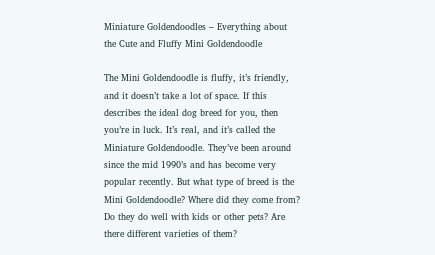Miniature Goldendoodles – Everything about the Cute and Fluffy Mini Goldendoodle

The Mini Goldendoodle is fluffy, it’s friendly, and it doesn’t take a lot of space. If this describes the ideal dog breed for you, then you’re in luck. It’s real, and it’s called the Miniature Goldendoodle. They’ve been around since the mid 1990’s and has become very popular recently. But what type of breed is the Mini Goldendoodle? Where did they come from? Do they do well with kids or other pets? Are there different varieties of them?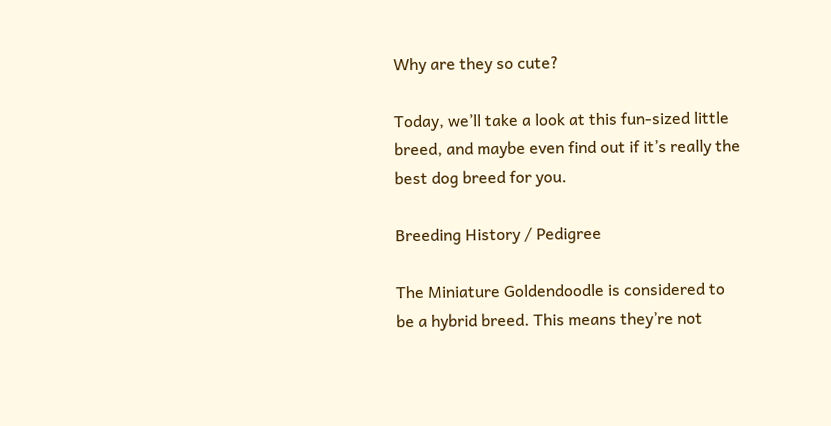Why are they so cute?

Today, we’ll take a look at this fun-sized little breed, and maybe even find out if it’s really the best dog breed for you.

Breeding History / Pedigree

The Miniature Goldendoodle is considered to be a hybrid breed. This means they’re not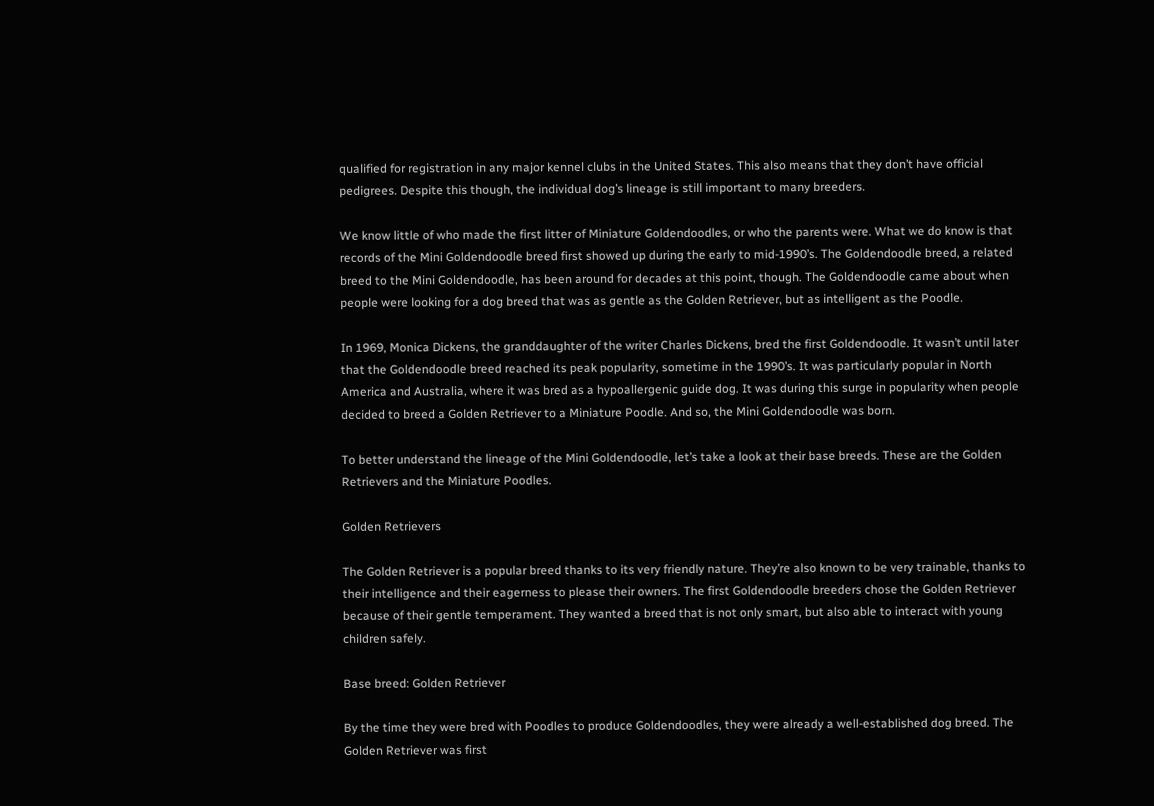qualified for registration in any major kennel clubs in the United States. This also means that they don’t have official pedigrees. Despite this though, the individual dog’s lineage is still important to many breeders.

We know little of who made the first litter of Miniature Goldendoodles, or who the parents were. What we do know is that records of the Mini Goldendoodle breed first showed up during the early to mid-1990’s. The Goldendoodle breed, a related breed to the Mini Goldendoodle, has been around for decades at this point, though. The Goldendoodle came about when people were looking for a dog breed that was as gentle as the Golden Retriever, but as intelligent as the Poodle.

In 1969, Monica Dickens, the granddaughter of the writer Charles Dickens, bred the first Goldendoodle. It wasn’t until later that the Goldendoodle breed reached its peak popularity, sometime in the 1990’s. It was particularly popular in North America and Australia, where it was bred as a hypoallergenic guide dog. It was during this surge in popularity when people decided to breed a Golden Retriever to a Miniature Poodle. And so, the Mini Goldendoodle was born.

To better understand the lineage of the Mini Goldendoodle, let’s take a look at their base breeds. These are the Golden Retrievers and the Miniature Poodles.

Golden Retrievers

The Golden Retriever is a popular breed thanks to its very friendly nature. They’re also known to be very trainable, thanks to their intelligence and their eagerness to please their owners. The first Goldendoodle breeders chose the Golden Retriever because of their gentle temperament. They wanted a breed that is not only smart, but also able to interact with young children safely.

Base breed: Golden Retriever

By the time they were bred with Poodles to produce Goldendoodles, they were already a well-established dog breed. The Golden Retriever was first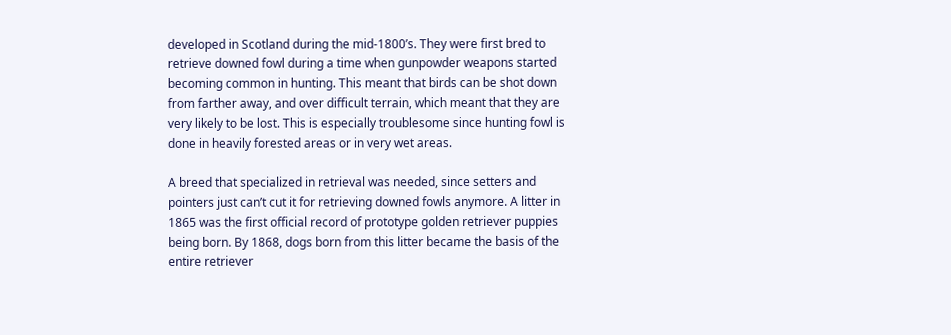developed in Scotland during the mid-1800’s. They were first bred to retrieve downed fowl during a time when gunpowder weapons started becoming common in hunting. This meant that birds can be shot down from farther away, and over difficult terrain, which meant that they are very likely to be lost. This is especially troublesome since hunting fowl is done in heavily forested areas or in very wet areas.

A breed that specialized in retrieval was needed, since setters and pointers just can’t cut it for retrieving downed fowls anymore. A litter in 1865 was the first official record of prototype golden retriever puppies being born. By 1868, dogs born from this litter became the basis of the entire retriever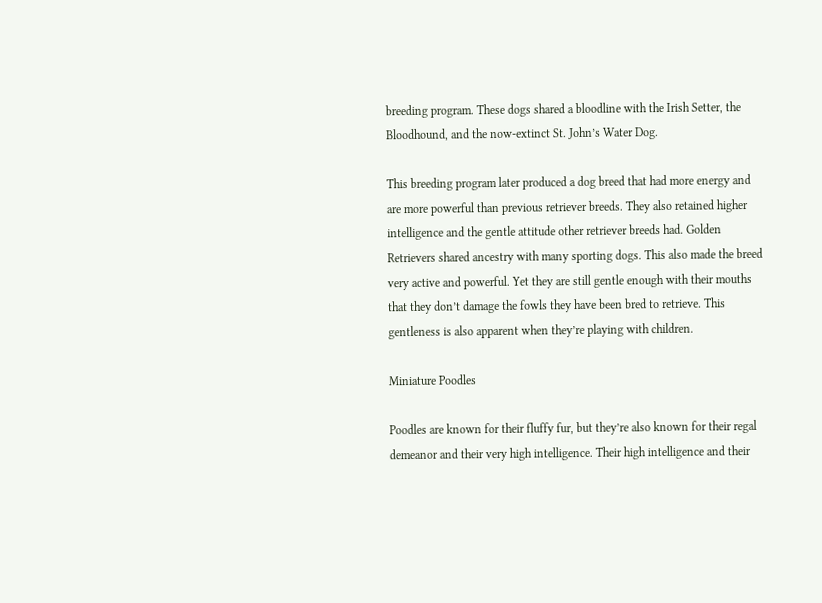breeding program. These dogs shared a bloodline with the Irish Setter, the Bloodhound, and the now-extinct St. John’s Water Dog.

This breeding program later produced a dog breed that had more energy and are more powerful than previous retriever breeds. They also retained higher intelligence and the gentle attitude other retriever breeds had. Golden Retrievers shared ancestry with many sporting dogs. This also made the breed very active and powerful. Yet they are still gentle enough with their mouths that they don’t damage the fowls they have been bred to retrieve. This gentleness is also apparent when they’re playing with children.

Miniature Poodles

Poodles are known for their fluffy fur, but they’re also known for their regal demeanor and their very high intelligence. Their high intelligence and their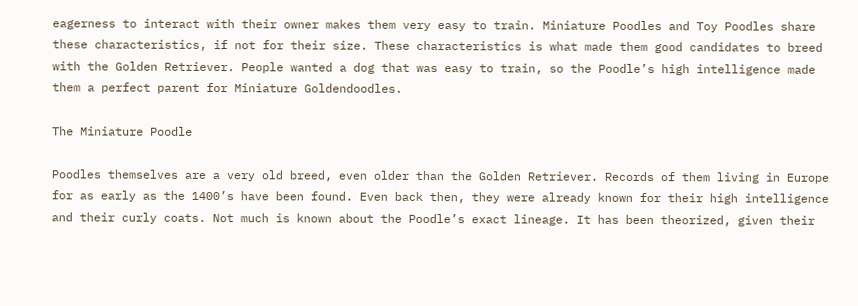eagerness to interact with their owner makes them very easy to train. Miniature Poodles and Toy Poodles share these characteristics, if not for their size. These characteristics is what made them good candidates to breed with the Golden Retriever. People wanted a dog that was easy to train, so the Poodle’s high intelligence made them a perfect parent for Miniature Goldendoodles.

The Miniature Poodle

Poodles themselves are a very old breed, even older than the Golden Retriever. Records of them living in Europe for as early as the 1400’s have been found. Even back then, they were already known for their high intelligence and their curly coats. Not much is known about the Poodle’s exact lineage. It has been theorized, given their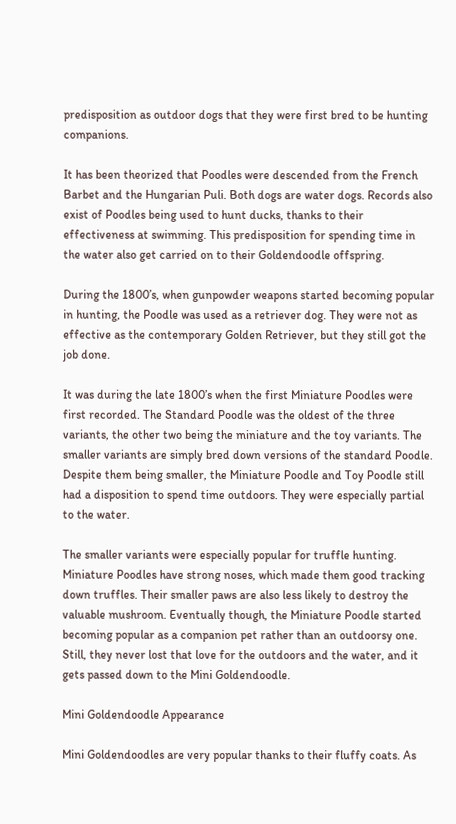predisposition as outdoor dogs that they were first bred to be hunting companions.

It has been theorized that Poodles were descended from the French Barbet and the Hungarian Puli. Both dogs are water dogs. Records also exist of Poodles being used to hunt ducks, thanks to their effectiveness at swimming. This predisposition for spending time in the water also get carried on to their Goldendoodle offspring.

During the 1800’s, when gunpowder weapons started becoming popular in hunting, the Poodle was used as a retriever dog. They were not as effective as the contemporary Golden Retriever, but they still got the job done.

It was during the late 1800’s when the first Miniature Poodles were first recorded. The Standard Poodle was the oldest of the three variants, the other two being the miniature and the toy variants. The smaller variants are simply bred down versions of the standard Poodle. Despite them being smaller, the Miniature Poodle and Toy Poodle still had a disposition to spend time outdoors. They were especially partial to the water.

The smaller variants were especially popular for truffle hunting. Miniature Poodles have strong noses, which made them good tracking down truffles. Their smaller paws are also less likely to destroy the valuable mushroom. Eventually though, the Miniature Poodle started becoming popular as a companion pet rather than an outdoorsy one. Still, they never lost that love for the outdoors and the water, and it gets passed down to the Mini Goldendoodle.

Mini Goldendoodle Appearance

Mini Goldendoodles are very popular thanks to their fluffy coats. As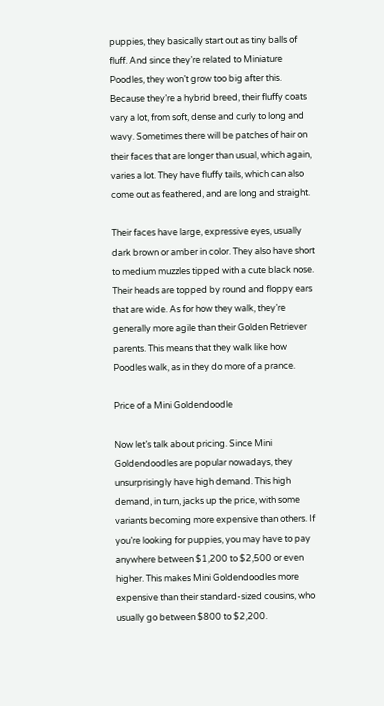puppies, they basically start out as tiny balls of fluff. And since they’re related to Miniature Poodles, they won’t grow too big after this. Because they’re a hybrid breed, their fluffy coats vary a lot, from soft, dense and curly to long and wavy. Sometimes there will be patches of hair on their faces that are longer than usual, which again, varies a lot. They have fluffy tails, which can also come out as feathered, and are long and straight.

Their faces have large, expressive eyes, usually dark brown or amber in color. They also have short to medium muzzles tipped with a cute black nose. Their heads are topped by round and floppy ears that are wide. As for how they walk, they’re generally more agile than their Golden Retriever parents. This means that they walk like how Poodles walk, as in they do more of a prance.

Price of a Mini Goldendoodle

Now let’s talk about pricing. Since Mini Goldendoodles are popular nowadays, they unsurprisingly have high demand. This high demand, in turn, jacks up the price, with some variants becoming more expensive than others. If you’re looking for puppies, you may have to pay anywhere between $1,200 to $2,500 or even higher. This makes Mini Goldendoodles more expensive than their standard-sized cousins, who usually go between $800 to $2,200.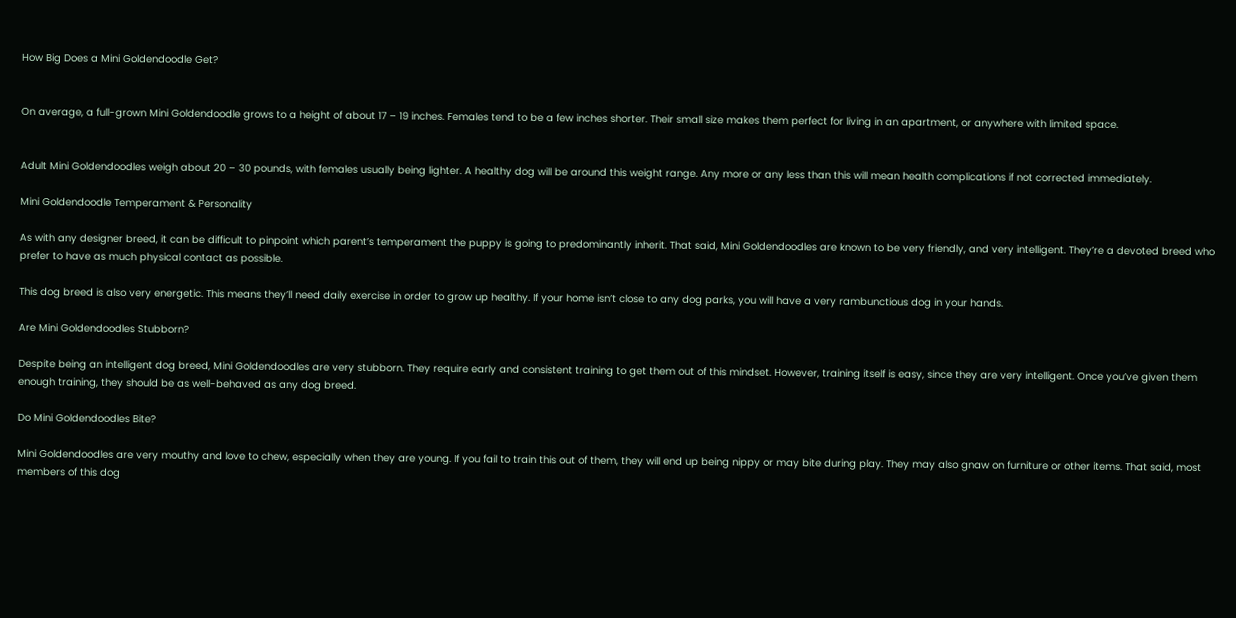How Big Does a Mini Goldendoodle Get?


On average, a full-grown Mini Goldendoodle grows to a height of about 17 – 19 inches. Females tend to be a few inches shorter. Their small size makes them perfect for living in an apartment, or anywhere with limited space.


Adult Mini Goldendoodles weigh about 20 – 30 pounds, with females usually being lighter. A healthy dog will be around this weight range. Any more or any less than this will mean health complications if not corrected immediately.

Mini Goldendoodle Temperament & Personality

As with any designer breed, it can be difficult to pinpoint which parent’s temperament the puppy is going to predominantly inherit. That said, Mini Goldendoodles are known to be very friendly, and very intelligent. They’re a devoted breed who prefer to have as much physical contact as possible.

This dog breed is also very energetic. This means they’ll need daily exercise in order to grow up healthy. If your home isn’t close to any dog parks, you will have a very rambunctious dog in your hands.

Are Mini Goldendoodles Stubborn?

Despite being an intelligent dog breed, Mini Goldendoodles are very stubborn. They require early and consistent training to get them out of this mindset. However, training itself is easy, since they are very intelligent. Once you’ve given them enough training, they should be as well-behaved as any dog breed.

Do Mini Goldendoodles Bite?

Mini Goldendoodles are very mouthy and love to chew, especially when they are young. If you fail to train this out of them, they will end up being nippy or may bite during play. They may also gnaw on furniture or other items. That said, most members of this dog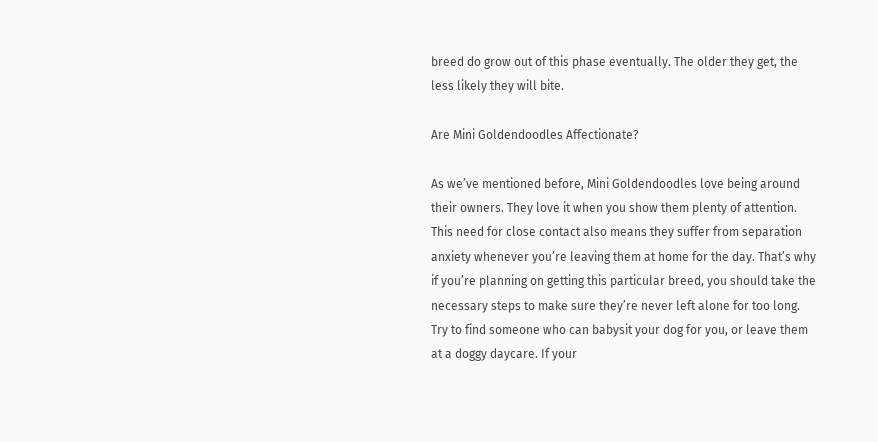breed do grow out of this phase eventually. The older they get, the less likely they will bite.

Are Mini Goldendoodles Affectionate?

As we’ve mentioned before, Mini Goldendoodles love being around their owners. They love it when you show them plenty of attention. This need for close contact also means they suffer from separation anxiety whenever you’re leaving them at home for the day. That’s why if you’re planning on getting this particular breed, you should take the necessary steps to make sure they’re never left alone for too long. Try to find someone who can babysit your dog for you, or leave them at a doggy daycare. If your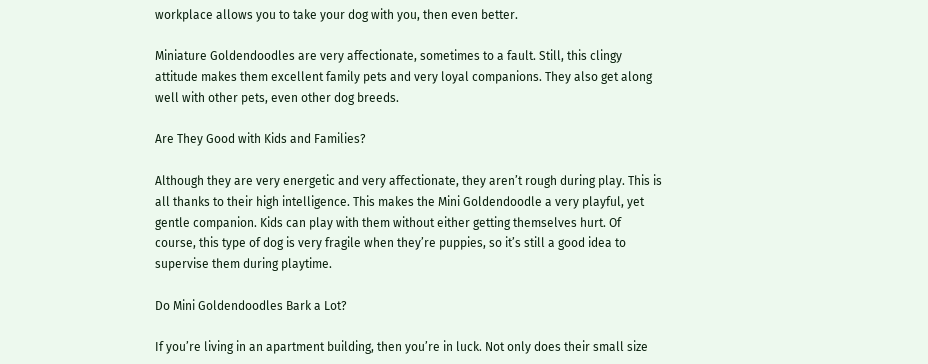workplace allows you to take your dog with you, then even better.

Miniature Goldendoodles are very affectionate, sometimes to a fault. Still, this clingy attitude makes them excellent family pets and very loyal companions. They also get along well with other pets, even other dog breeds.

Are They Good with Kids and Families?

Although they are very energetic and very affectionate, they aren’t rough during play. This is all thanks to their high intelligence. This makes the Mini Goldendoodle a very playful, yet gentle companion. Kids can play with them without either getting themselves hurt. Of course, this type of dog is very fragile when they’re puppies, so it’s still a good idea to supervise them during playtime.

Do Mini Goldendoodles Bark a Lot?

If you’re living in an apartment building, then you’re in luck. Not only does their small size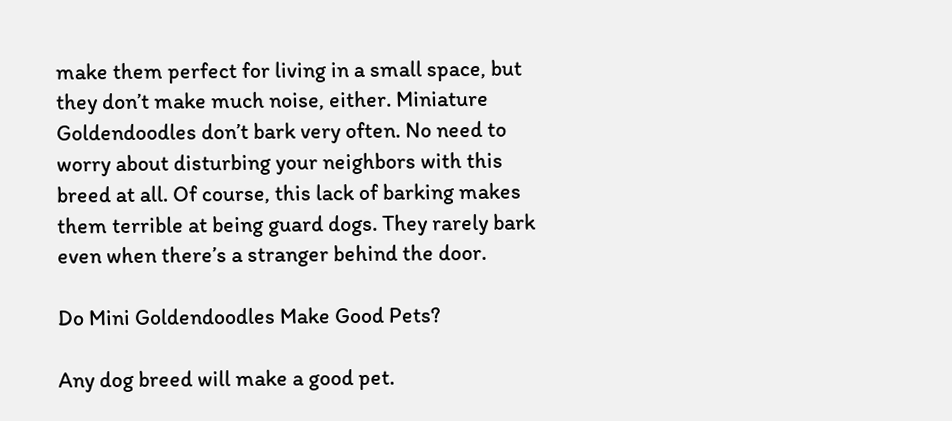make them perfect for living in a small space, but they don’t make much noise, either. Miniature Goldendoodles don’t bark very often. No need to worry about disturbing your neighbors with this breed at all. Of course, this lack of barking makes them terrible at being guard dogs. They rarely bark even when there’s a stranger behind the door.

Do Mini Goldendoodles Make Good Pets?

Any dog breed will make a good pet.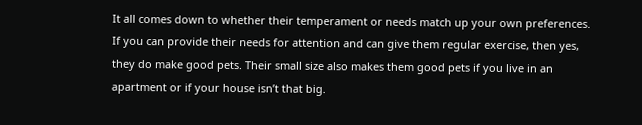It all comes down to whether their temperament or needs match up your own preferences. If you can provide their needs for attention and can give them regular exercise, then yes, they do make good pets. Their small size also makes them good pets if you live in an apartment or if your house isn’t that big.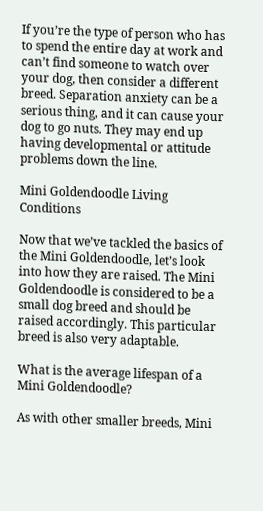If you’re the type of person who has to spend the entire day at work and can’t find someone to watch over your dog, then consider a different breed. Separation anxiety can be a serious thing, and it can cause your dog to go nuts. They may end up having developmental or attitude problems down the line.

Mini Goldendoodle Living Conditions

Now that we’ve tackled the basics of the Mini Goldendoodle, let’s look into how they are raised. The Mini Goldendoodle is considered to be a small dog breed and should be raised accordingly. This particular breed is also very adaptable.

What is the average lifespan of a Mini Goldendoodle?

As with other smaller breeds, Mini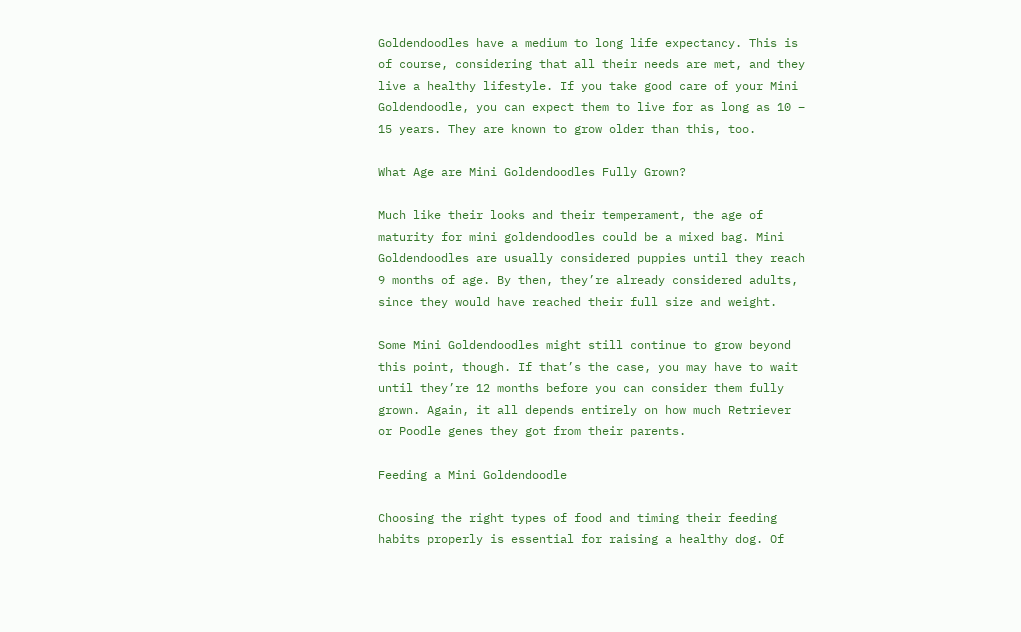Goldendoodles have a medium to long life expectancy. This is of course, considering that all their needs are met, and they live a healthy lifestyle. If you take good care of your Mini Goldendoodle, you can expect them to live for as long as 10 – 15 years. They are known to grow older than this, too.

What Age are Mini Goldendoodles Fully Grown?

Much like their looks and their temperament, the age of maturity for mini goldendoodles could be a mixed bag. Mini Goldendoodles are usually considered puppies until they reach 9 months of age. By then, they’re already considered adults, since they would have reached their full size and weight.

Some Mini Goldendoodles might still continue to grow beyond this point, though. If that’s the case, you may have to wait until they’re 12 months before you can consider them fully grown. Again, it all depends entirely on how much Retriever or Poodle genes they got from their parents.

Feeding a Mini Goldendoodle

Choosing the right types of food and timing their feeding habits properly is essential for raising a healthy dog. Of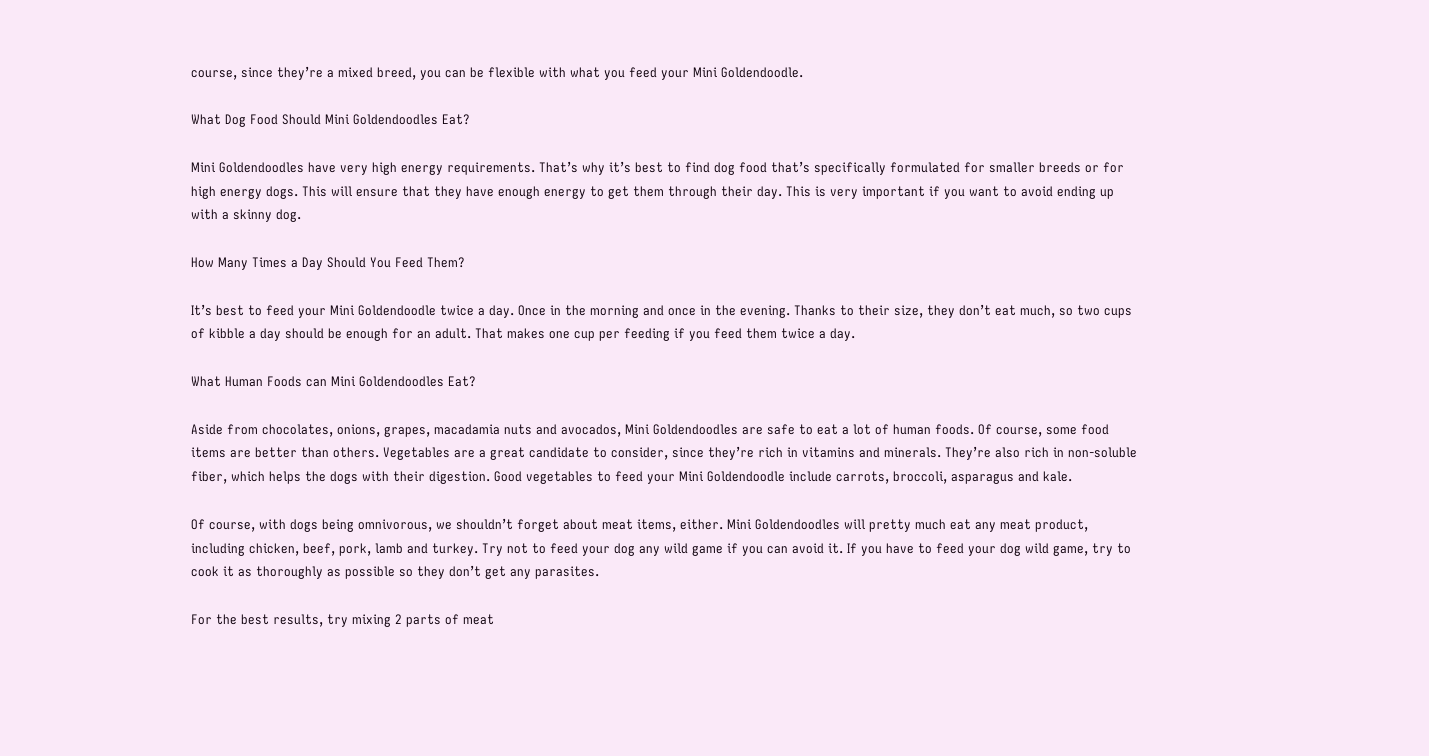course, since they’re a mixed breed, you can be flexible with what you feed your Mini Goldendoodle.

What Dog Food Should Mini Goldendoodles Eat?

Mini Goldendoodles have very high energy requirements. That’s why it’s best to find dog food that’s specifically formulated for smaller breeds or for high energy dogs. This will ensure that they have enough energy to get them through their day. This is very important if you want to avoid ending up with a skinny dog.

How Many Times a Day Should You Feed Them?

It’s best to feed your Mini Goldendoodle twice a day. Once in the morning and once in the evening. Thanks to their size, they don’t eat much, so two cups of kibble a day should be enough for an adult. That makes one cup per feeding if you feed them twice a day.

What Human Foods can Mini Goldendoodles Eat?

Aside from chocolates, onions, grapes, macadamia nuts and avocados, Mini Goldendoodles are safe to eat a lot of human foods. Of course, some food items are better than others. Vegetables are a great candidate to consider, since they’re rich in vitamins and minerals. They’re also rich in non-soluble fiber, which helps the dogs with their digestion. Good vegetables to feed your Mini Goldendoodle include carrots, broccoli, asparagus and kale.

Of course, with dogs being omnivorous, we shouldn’t forget about meat items, either. Mini Goldendoodles will pretty much eat any meat product, including chicken, beef, pork, lamb and turkey. Try not to feed your dog any wild game if you can avoid it. If you have to feed your dog wild game, try to cook it as thoroughly as possible so they don’t get any parasites.

For the best results, try mixing 2 parts of meat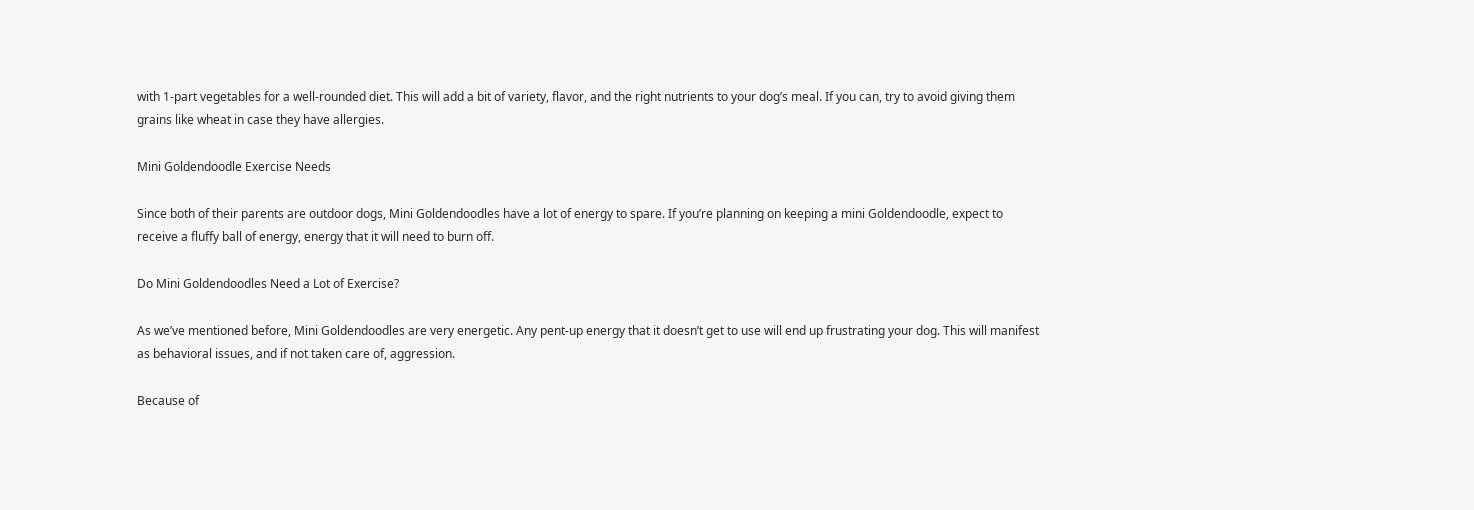with 1-part vegetables for a well-rounded diet. This will add a bit of variety, flavor, and the right nutrients to your dog’s meal. If you can, try to avoid giving them grains like wheat in case they have allergies.

Mini Goldendoodle Exercise Needs

Since both of their parents are outdoor dogs, Mini Goldendoodles have a lot of energy to spare. If you’re planning on keeping a mini Goldendoodle, expect to receive a fluffy ball of energy, energy that it will need to burn off.

Do Mini Goldendoodles Need a Lot of Exercise?

As we’ve mentioned before, Mini Goldendoodles are very energetic. Any pent-up energy that it doesn’t get to use will end up frustrating your dog. This will manifest as behavioral issues, and if not taken care of, aggression.

Because of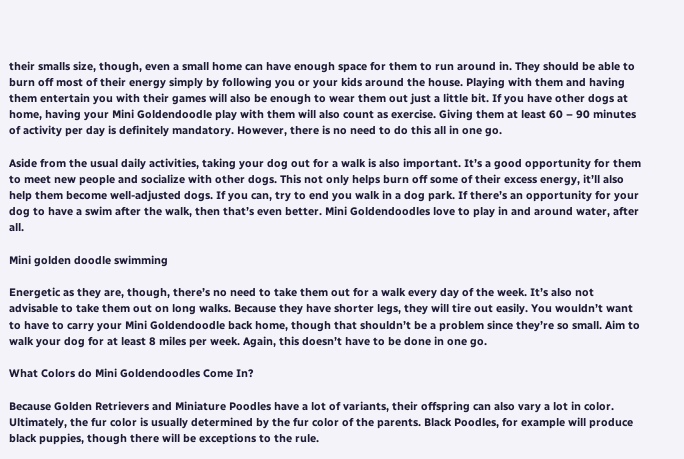their smalls size, though, even a small home can have enough space for them to run around in. They should be able to burn off most of their energy simply by following you or your kids around the house. Playing with them and having them entertain you with their games will also be enough to wear them out just a little bit. If you have other dogs at home, having your Mini Goldendoodle play with them will also count as exercise. Giving them at least 60 – 90 minutes of activity per day is definitely mandatory. However, there is no need to do this all in one go.

Aside from the usual daily activities, taking your dog out for a walk is also important. It’s a good opportunity for them to meet new people and socialize with other dogs. This not only helps burn off some of their excess energy, it’ll also help them become well-adjusted dogs. If you can, try to end you walk in a dog park. If there’s an opportunity for your dog to have a swim after the walk, then that’s even better. Mini Goldendoodles love to play in and around water, after all.

Mini golden doodle swimming

Energetic as they are, though, there’s no need to take them out for a walk every day of the week. It’s also not advisable to take them out on long walks. Because they have shorter legs, they will tire out easily. You wouldn’t want to have to carry your Mini Goldendoodle back home, though that shouldn’t be a problem since they’re so small. Aim to walk your dog for at least 8 miles per week. Again, this doesn’t have to be done in one go.

What Colors do Mini Goldendoodles Come In?

Because Golden Retrievers and Miniature Poodles have a lot of variants, their offspring can also vary a lot in color. Ultimately, the fur color is usually determined by the fur color of the parents. Black Poodles, for example will produce black puppies, though there will be exceptions to the rule.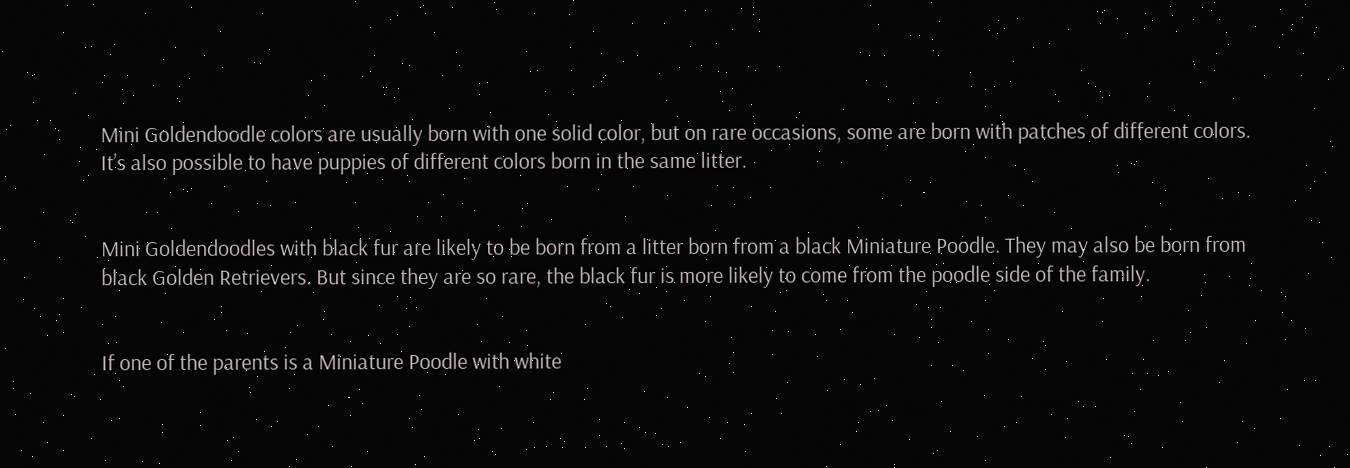Mini Goldendoodle colors are usually born with one solid color, but on rare occasions, some are born with patches of different colors. It’s also possible to have puppies of different colors born in the same litter.


Mini Goldendoodles with black fur are likely to be born from a litter born from a black Miniature Poodle. They may also be born from black Golden Retrievers. But since they are so rare, the black fur is more likely to come from the poodle side of the family.


If one of the parents is a Miniature Poodle with white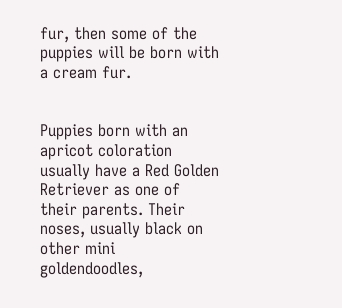fur, then some of the puppies will be born with a cream fur.


Puppies born with an apricot coloration usually have a Red Golden Retriever as one of their parents. Their noses, usually black on other mini goldendoodles,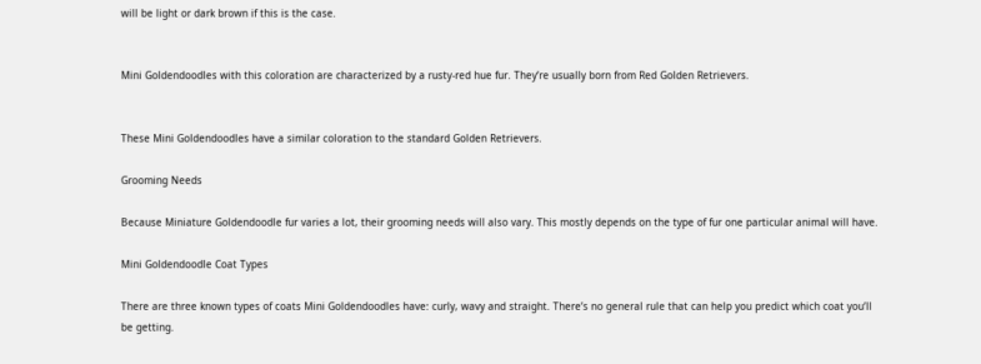will be light or dark brown if this is the case.


Mini Goldendoodles with this coloration are characterized by a rusty-red hue fur. They’re usually born from Red Golden Retrievers.


These Mini Goldendoodles have a similar coloration to the standard Golden Retrievers.

Grooming Needs

Because Miniature Goldendoodle fur varies a lot, their grooming needs will also vary. This mostly depends on the type of fur one particular animal will have.

Mini Goldendoodle Coat Types

There are three known types of coats Mini Goldendoodles have: curly, wavy and straight. There’s no general rule that can help you predict which coat you’ll be getting.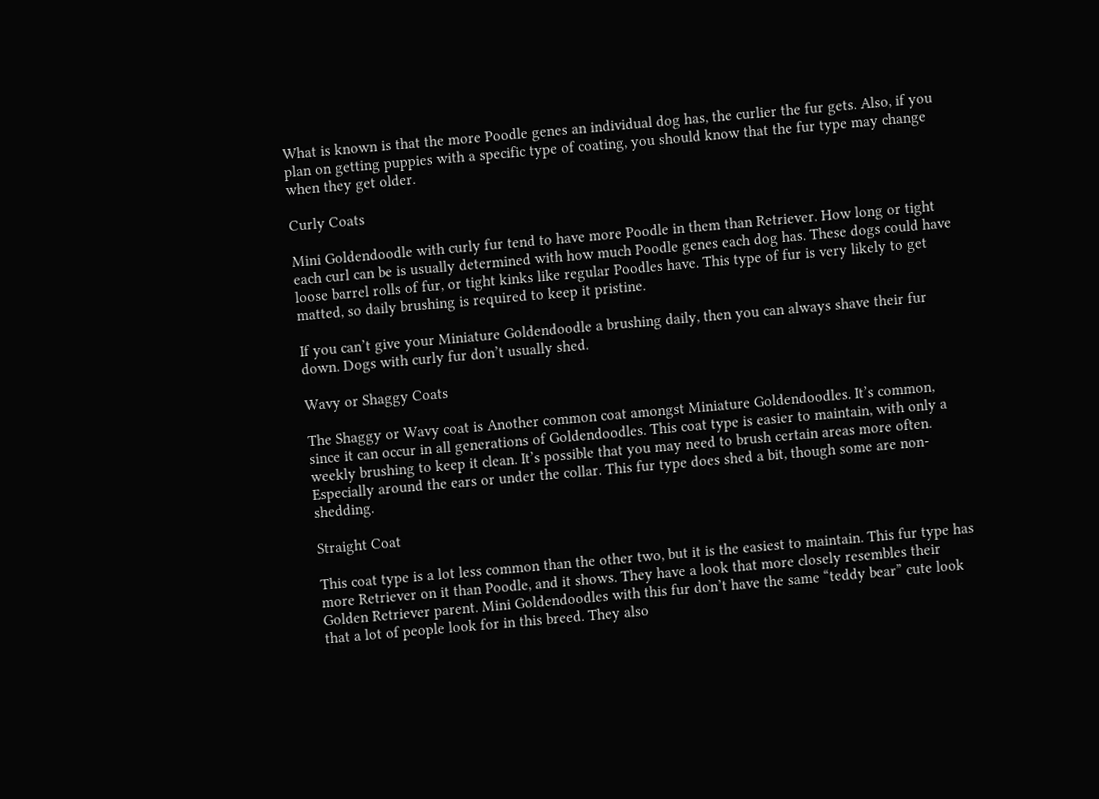What is known is that the more Poodle genes an individual dog has, the curlier the fur gets. Also, if you plan on getting puppies with a specific type of coating, you should know that the fur type may change when they get older.

Curly Coats

Mini Goldendoodle with curly fur tend to have more Poodle in them than Retriever. How long or tight each curl can be is usually determined with how much Poodle genes each dog has. These dogs could have loose barrel rolls of fur, or tight kinks like regular Poodles have. This type of fur is very likely to get matted, so daily brushing is required to keep it pristine.

If you can’t give your Miniature Goldendoodle a brushing daily, then you can always shave their fur down. Dogs with curly fur don’t usually shed.

Wavy or Shaggy Coats

The Shaggy or Wavy coat is Another common coat amongst Miniature Goldendoodles. It’s common, since it can occur in all generations of Goldendoodles. This coat type is easier to maintain, with only a weekly brushing to keep it clean. It’s possible that you may need to brush certain areas more often. Especially around the ears or under the collar. This fur type does shed a bit, though some are non-shedding.

Straight Coat

This coat type is a lot less common than the other two, but it is the easiest to maintain. This fur type has more Retriever on it than Poodle, and it shows. They have a look that more closely resembles their Golden Retriever parent. Mini Goldendoodles with this fur don’t have the same “teddy bear” cute look that a lot of people look for in this breed. They also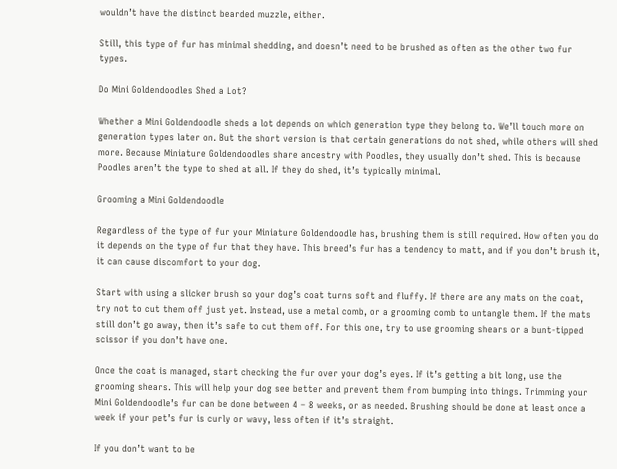wouldn’t have the distinct bearded muzzle, either.

Still, this type of fur has minimal shedding, and doesn’t need to be brushed as often as the other two fur types.

Do Mini Goldendoodles Shed a Lot?

Whether a Mini Goldendoodle sheds a lot depends on which generation type they belong to. We’ll touch more on generation types later on. But the short version is that certain generations do not shed, while others will shed more. Because Miniature Goldendoodles share ancestry with Poodles, they usually don’t shed. This is because Poodles aren’t the type to shed at all. If they do shed, it’s typically minimal.

Grooming a Mini Goldendoodle

Regardless of the type of fur your Miniature Goldendoodle has, brushing them is still required. How often you do it depends on the type of fur that they have. This breed’s fur has a tendency to matt, and if you don’t brush it, it can cause discomfort to your dog.

Start with using a slicker brush so your dog’s coat turns soft and fluffy. If there are any mats on the coat, try not to cut them off just yet. Instead, use a metal comb, or a grooming comb to untangle them. If the mats still don’t go away, then it’s safe to cut them off. For this one, try to use grooming shears or a bunt-tipped scissor if you don’t have one.

Once the coat is managed, start checking the fur over your dog’s eyes. If it’s getting a bit long, use the grooming shears. This will help your dog see better and prevent them from bumping into things. Trimming your Mini Goldendoodle’s fur can be done between 4 – 8 weeks, or as needed. Brushing should be done at least once a week if your pet’s fur is curly or wavy, less often if it’s straight.

If you don’t want to be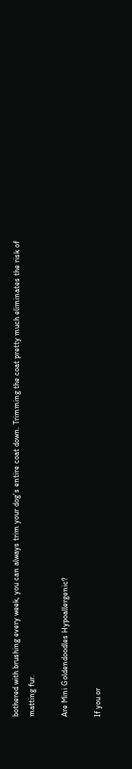bothered with brushing every week, you can always trim your dog’s entire coat down. Trimming the coat pretty much eliminates the risk of matting fur.

Are Mini Goldendoodles Hypoallergenic?

If you or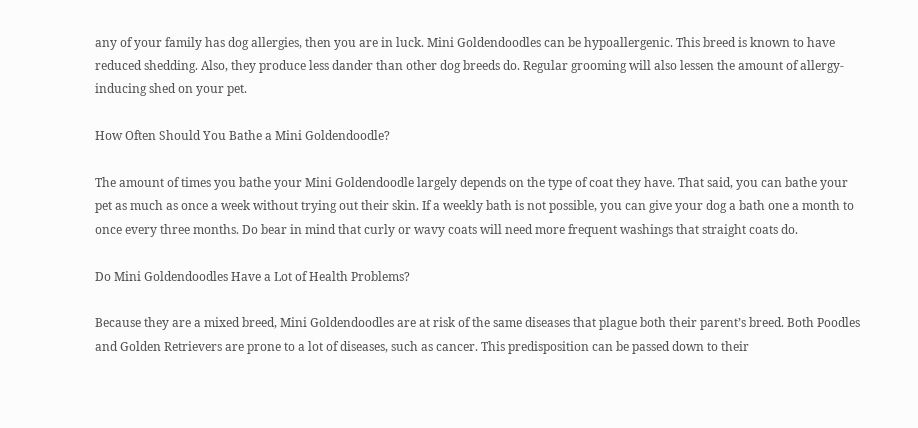any of your family has dog allergies, then you are in luck. Mini Goldendoodles can be hypoallergenic. This breed is known to have reduced shedding. Also, they produce less dander than other dog breeds do. Regular grooming will also lessen the amount of allergy-inducing shed on your pet.

How Often Should You Bathe a Mini Goldendoodle?

The amount of times you bathe your Mini Goldendoodle largely depends on the type of coat they have. That said, you can bathe your pet as much as once a week without trying out their skin. If a weekly bath is not possible, you can give your dog a bath one a month to once every three months. Do bear in mind that curly or wavy coats will need more frequent washings that straight coats do.

Do Mini Goldendoodles Have a Lot of Health Problems?

Because they are a mixed breed, Mini Goldendoodles are at risk of the same diseases that plague both their parent’s breed. Both Poodles and Golden Retrievers are prone to a lot of diseases, such as cancer. This predisposition can be passed down to their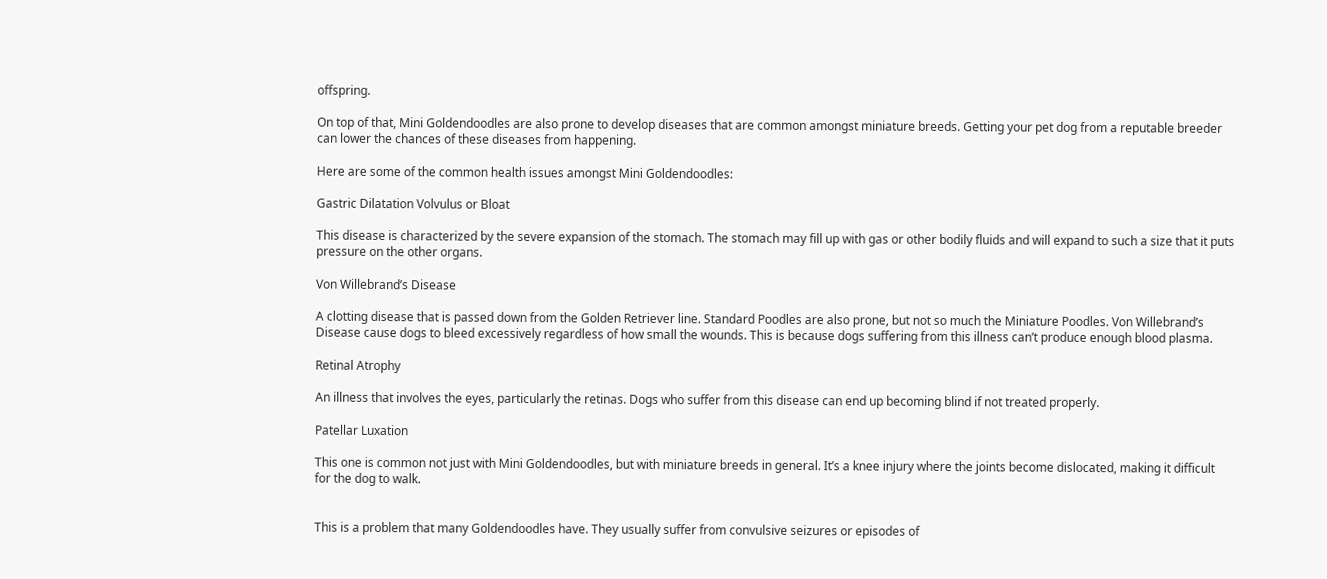offspring.

On top of that, Mini Goldendoodles are also prone to develop diseases that are common amongst miniature breeds. Getting your pet dog from a reputable breeder can lower the chances of these diseases from happening.

Here are some of the common health issues amongst Mini Goldendoodles:

Gastric Dilatation Volvulus or Bloat

This disease is characterized by the severe expansion of the stomach. The stomach may fill up with gas or other bodily fluids and will expand to such a size that it puts pressure on the other organs.

Von Willebrand’s Disease

A clotting disease that is passed down from the Golden Retriever line. Standard Poodles are also prone, but not so much the Miniature Poodles. Von Willebrand’s Disease cause dogs to bleed excessively regardless of how small the wounds. This is because dogs suffering from this illness can’t produce enough blood plasma.

Retinal Atrophy

An illness that involves the eyes, particularly the retinas. Dogs who suffer from this disease can end up becoming blind if not treated properly.

Patellar Luxation

This one is common not just with Mini Goldendoodles, but with miniature breeds in general. It’s a knee injury where the joints become dislocated, making it difficult for the dog to walk.


This is a problem that many Goldendoodles have. They usually suffer from convulsive seizures or episodes of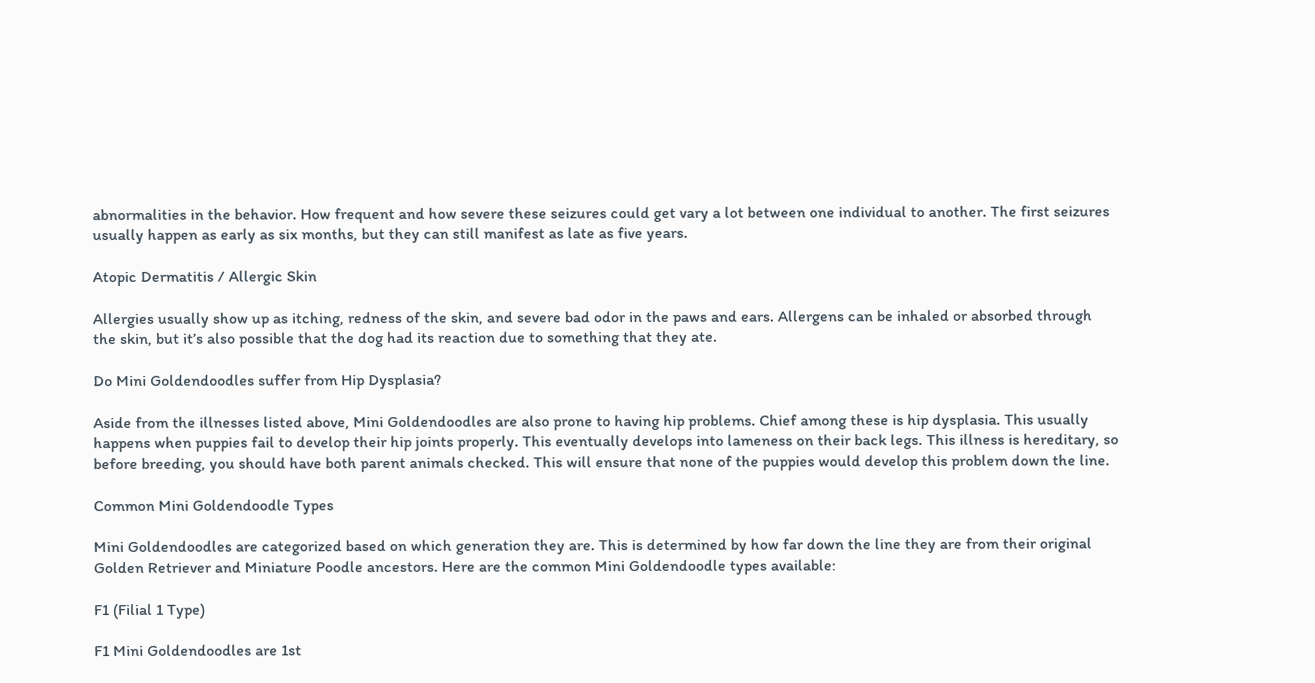abnormalities in the behavior. How frequent and how severe these seizures could get vary a lot between one individual to another. The first seizures usually happen as early as six months, but they can still manifest as late as five years.

Atopic Dermatitis / Allergic Skin

Allergies usually show up as itching, redness of the skin, and severe bad odor in the paws and ears. Allergens can be inhaled or absorbed through the skin, but it’s also possible that the dog had its reaction due to something that they ate.

Do Mini Goldendoodles suffer from Hip Dysplasia?

Aside from the illnesses listed above, Mini Goldendoodles are also prone to having hip problems. Chief among these is hip dysplasia. This usually happens when puppies fail to develop their hip joints properly. This eventually develops into lameness on their back legs. This illness is hereditary, so before breeding, you should have both parent animals checked. This will ensure that none of the puppies would develop this problem down the line.

Common Mini Goldendoodle Types

Mini Goldendoodles are categorized based on which generation they are. This is determined by how far down the line they are from their original Golden Retriever and Miniature Poodle ancestors. Here are the common Mini Goldendoodle types available:

F1 (Filial 1 Type)

F1 Mini Goldendoodles are 1st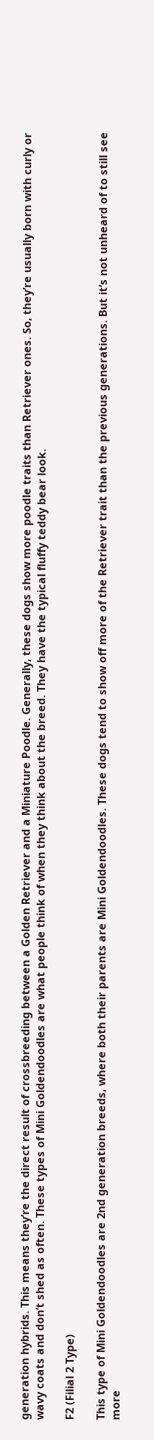generation hybrids. This means they’re the direct result of crossbreeding between a Golden Retriever and a Miniature Poodle. Generally, these dogs show more poodle traits than Retriever ones. So, they’re usually born with curly or wavy coats and don’t shed as often. These types of Mini Goldendoodles are what people think of when they think about the breed. They have the typical fluffy teddy bear look.

F2 (Filial 2 Type)

This type of Mini Goldendoodles are 2nd generation breeds, where both their parents are Mini Goldendoodles. These dogs tend to show off more of the Retriever trait than the previous generations. But it’s not unheard of to still see more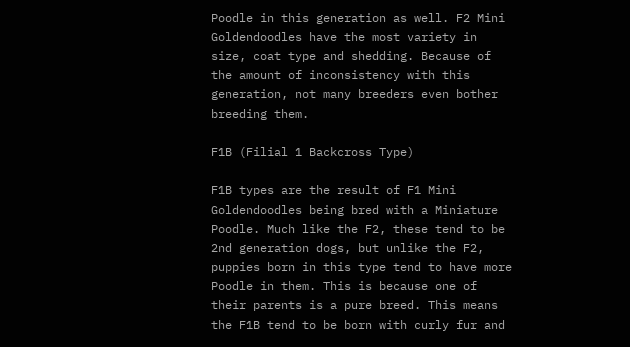Poodle in this generation as well. F2 Mini Goldendoodles have the most variety in size, coat type and shedding. Because of the amount of inconsistency with this generation, not many breeders even bother breeding them.

F1B (Filial 1 Backcross Type)

F1B types are the result of F1 Mini Goldendoodles being bred with a Miniature Poodle. Much like the F2, these tend to be 2nd generation dogs, but unlike the F2, puppies born in this type tend to have more Poodle in them. This is because one of their parents is a pure breed. This means the F1B tend to be born with curly fur and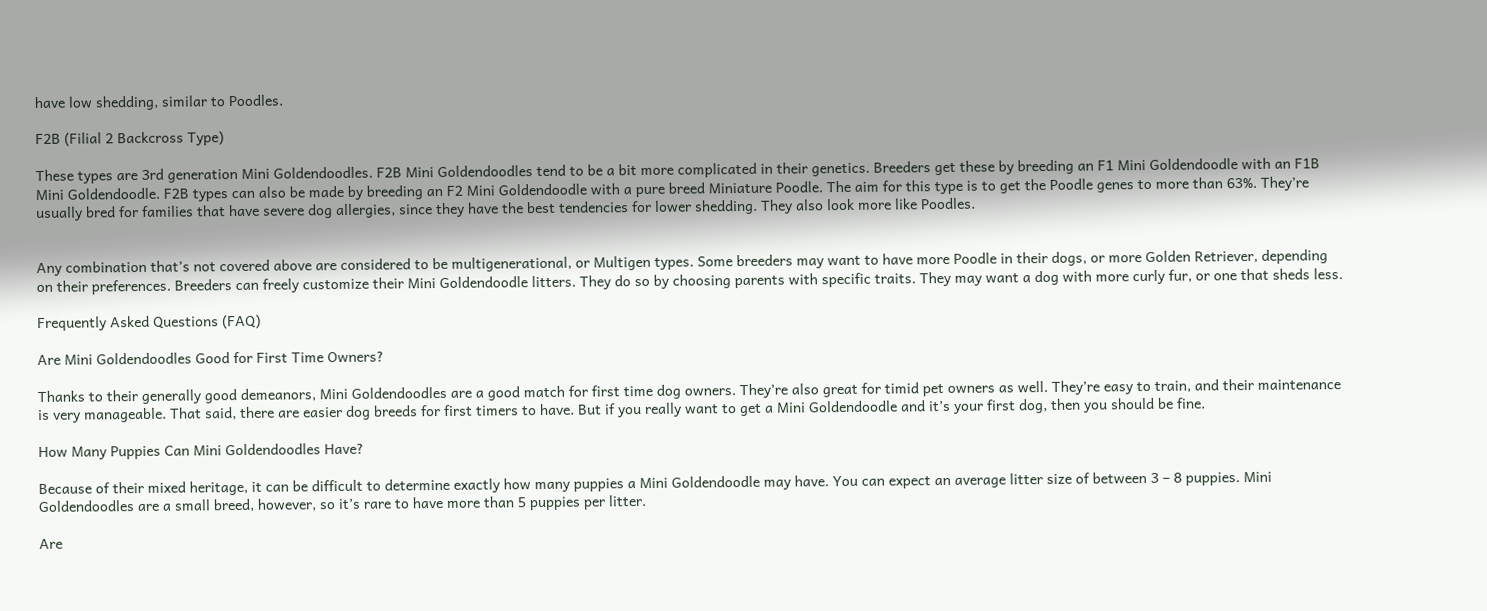have low shedding, similar to Poodles.

F2B (Filial 2 Backcross Type)

These types are 3rd generation Mini Goldendoodles. F2B Mini Goldendoodles tend to be a bit more complicated in their genetics. Breeders get these by breeding an F1 Mini Goldendoodle with an F1B Mini Goldendoodle. F2B types can also be made by breeding an F2 Mini Goldendoodle with a pure breed Miniature Poodle. The aim for this type is to get the Poodle genes to more than 63%. They’re usually bred for families that have severe dog allergies, since they have the best tendencies for lower shedding. They also look more like Poodles.


Any combination that’s not covered above are considered to be multigenerational, or Multigen types. Some breeders may want to have more Poodle in their dogs, or more Golden Retriever, depending on their preferences. Breeders can freely customize their Mini Goldendoodle litters. They do so by choosing parents with specific traits. They may want a dog with more curly fur, or one that sheds less.

Frequently Asked Questions (FAQ)

Are Mini Goldendoodles Good for First Time Owners?

Thanks to their generally good demeanors, Mini Goldendoodles are a good match for first time dog owners. They’re also great for timid pet owners as well. They’re easy to train, and their maintenance is very manageable. That said, there are easier dog breeds for first timers to have. But if you really want to get a Mini Goldendoodle and it’s your first dog, then you should be fine.

How Many Puppies Can Mini Goldendoodles Have?

Because of their mixed heritage, it can be difficult to determine exactly how many puppies a Mini Goldendoodle may have. You can expect an average litter size of between 3 – 8 puppies. Mini Goldendoodles are a small breed, however, so it’s rare to have more than 5 puppies per litter.

Are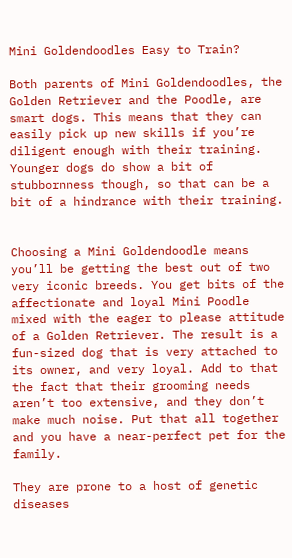Mini Goldendoodles Easy to Train?

Both parents of Mini Goldendoodles, the Golden Retriever and the Poodle, are smart dogs. This means that they can easily pick up new skills if you’re diligent enough with their training. Younger dogs do show a bit of stubbornness though, so that can be a bit of a hindrance with their training.


Choosing a Mini Goldendoodle means you’ll be getting the best out of two very iconic breeds. You get bits of the affectionate and loyal Mini Poodle mixed with the eager to please attitude of a Golden Retriever. The result is a fun-sized dog that is very attached to its owner, and very loyal. Add to that the fact that their grooming needs aren’t too extensive, and they don’t make much noise. Put that all together and you have a near-perfect pet for the family.

They are prone to a host of genetic diseases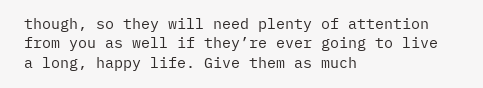though, so they will need plenty of attention from you as well if they’re ever going to live a long, happy life. Give them as much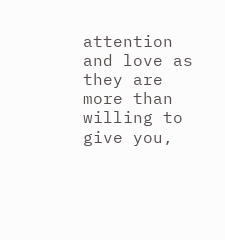attention and love as they are more than willing to give you,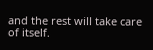and the rest will take care of itself.